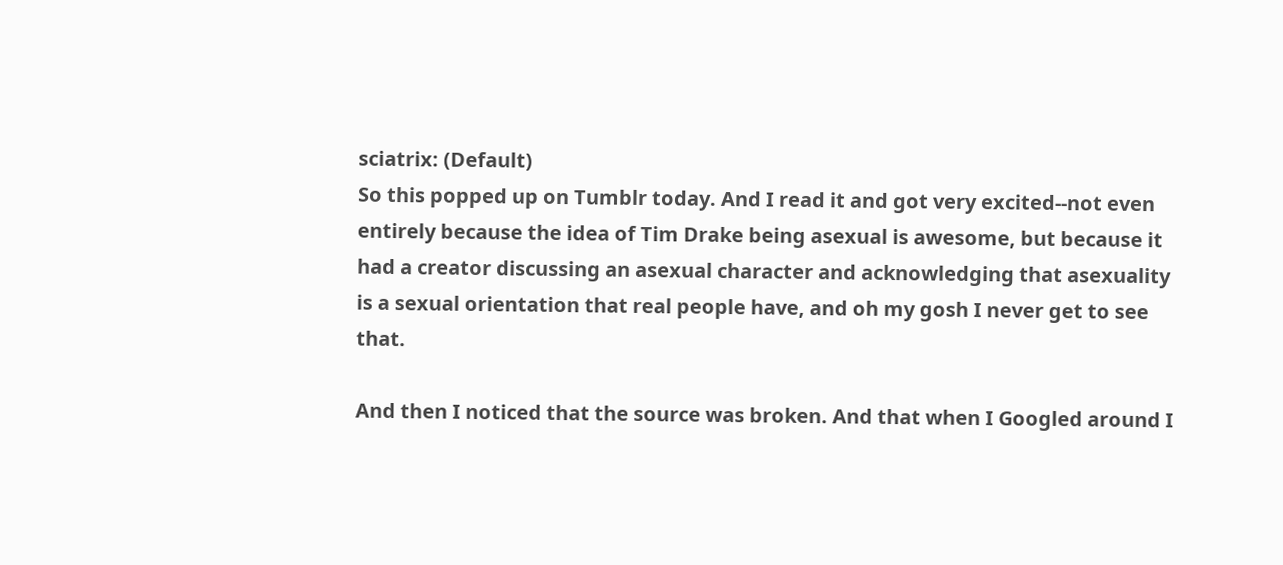sciatrix: (Default)
So this popped up on Tumblr today. And I read it and got very excited--not even entirely because the idea of Tim Drake being asexual is awesome, but because it had a creator discussing an asexual character and acknowledging that asexuality is a sexual orientation that real people have, and oh my gosh I never get to see that.

And then I noticed that the source was broken. And that when I Googled around I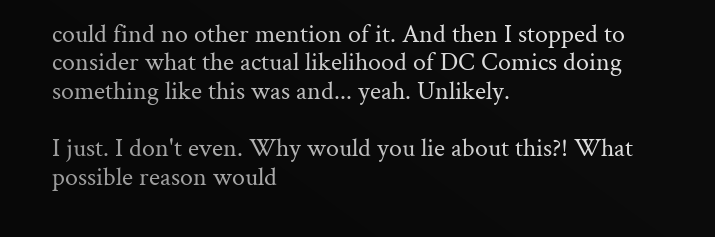could find no other mention of it. And then I stopped to consider what the actual likelihood of DC Comics doing something like this was and... yeah. Unlikely.

I just. I don't even. Why would you lie about this?! What possible reason would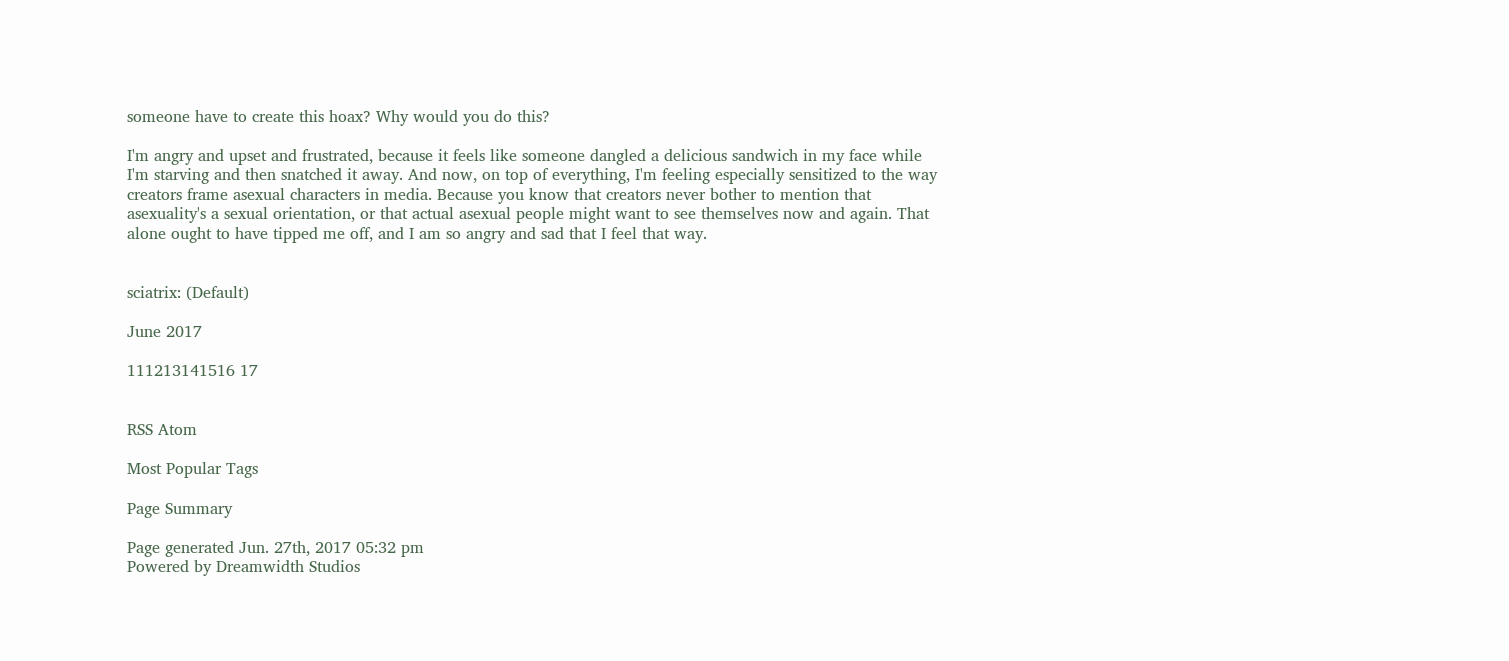someone have to create this hoax? Why would you do this?

I'm angry and upset and frustrated, because it feels like someone dangled a delicious sandwich in my face while I'm starving and then snatched it away. And now, on top of everything, I'm feeling especially sensitized to the way creators frame asexual characters in media. Because you know that creators never bother to mention that asexuality's a sexual orientation, or that actual asexual people might want to see themselves now and again. That alone ought to have tipped me off, and I am so angry and sad that I feel that way.


sciatrix: (Default)

June 2017

111213141516 17


RSS Atom

Most Popular Tags

Page Summary

Page generated Jun. 27th, 2017 05:32 pm
Powered by Dreamwidth Studios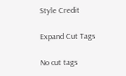Style Credit

Expand Cut Tags

No cut tags